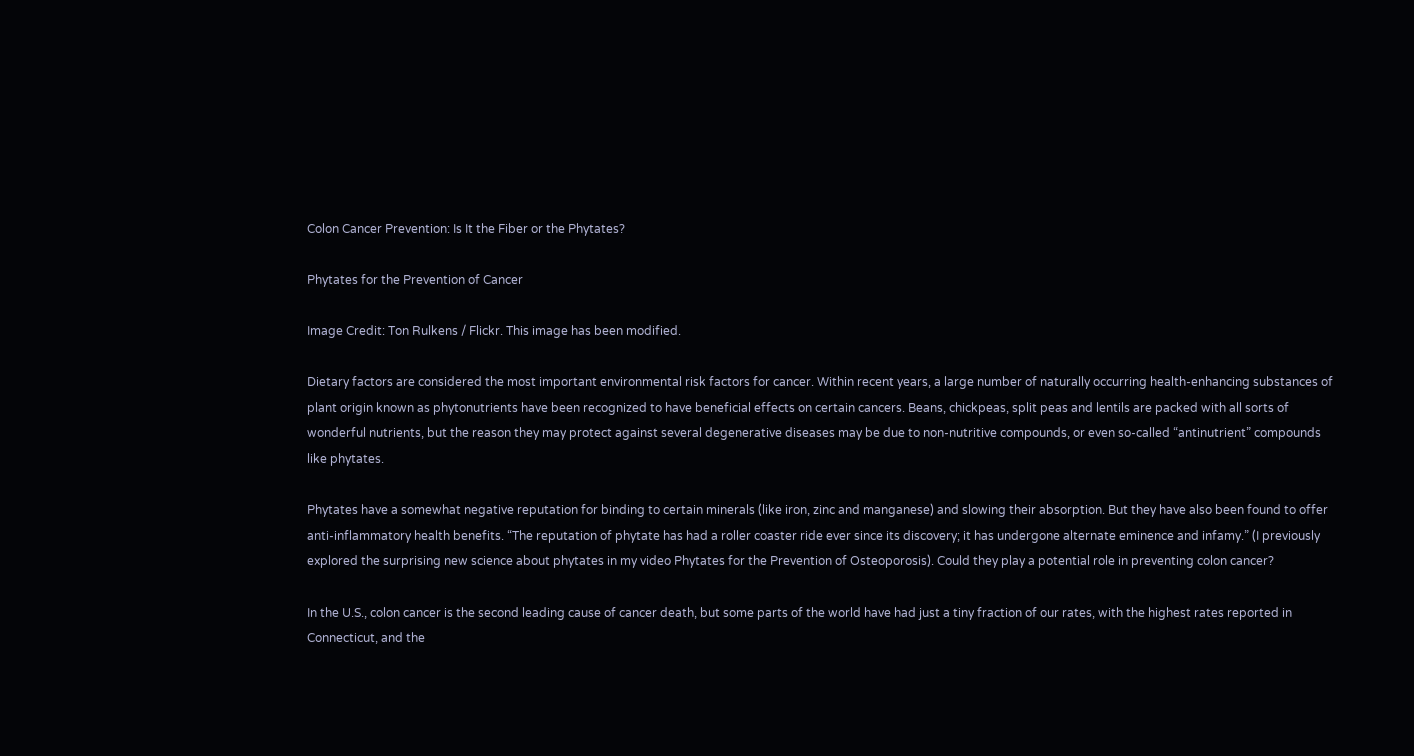Colon Cancer Prevention: Is It the Fiber or the Phytates?

Phytates for the Prevention of Cancer

Image Credit: Ton Rulkens / Flickr. This image has been modified.

Dietary factors are considered the most important environmental risk factors for cancer. Within recent years, a large number of naturally occurring health-enhancing substances of plant origin known as phytonutrients have been recognized to have beneficial effects on certain cancers. Beans, chickpeas, split peas and lentils are packed with all sorts of wonderful nutrients, but the reason they may protect against several degenerative diseases may be due to non-nutritive compounds, or even so-called “antinutrient” compounds like phytates.

Phytates have a somewhat negative reputation for binding to certain minerals (like iron, zinc and manganese) and slowing their absorption. But they have also been found to offer anti-inflammatory health benefits. “The reputation of phytate has had a roller coaster ride ever since its discovery; it has undergone alternate eminence and infamy.” (I previously explored the surprising new science about phytates in my video Phytates for the Prevention of Osteoporosis). Could they play a potential role in preventing colon cancer?

In the U.S., colon cancer is the second leading cause of cancer death, but some parts of the world have had just a tiny fraction of our rates, with the highest rates reported in Connecticut, and the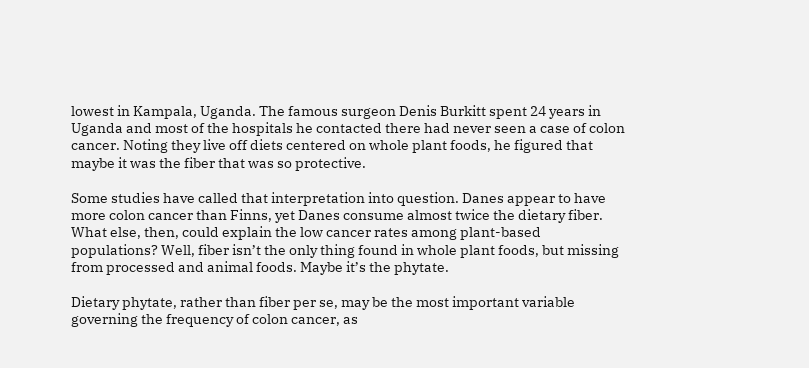lowest in Kampala, Uganda. The famous surgeon Denis Burkitt spent 24 years in Uganda and most of the hospitals he contacted there had never seen a case of colon cancer. Noting they live off diets centered on whole plant foods, he figured that maybe it was the fiber that was so protective.

Some studies have called that interpretation into question. Danes appear to have more colon cancer than Finns, yet Danes consume almost twice the dietary fiber. What else, then, could explain the low cancer rates among plant-based populations? Well, fiber isn’t the only thing found in whole plant foods, but missing from processed and animal foods. Maybe it’s the phytate.

Dietary phytate, rather than fiber per se, may be the most important variable governing the frequency of colon cancer, as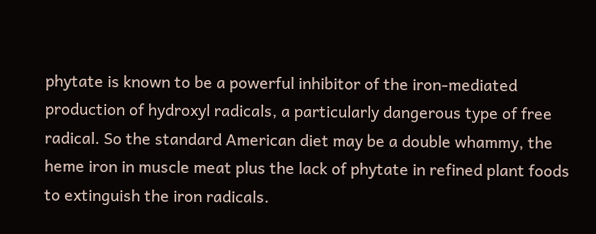phytate is known to be a powerful inhibitor of the iron-mediated production of hydroxyl radicals, a particularly dangerous type of free radical. So the standard American diet may be a double whammy, the heme iron in muscle meat plus the lack of phytate in refined plant foods to extinguish the iron radicals.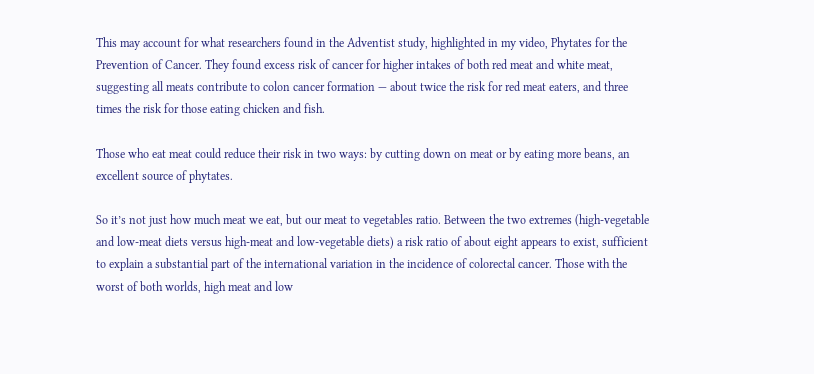This may account for what researchers found in the Adventist study, highlighted in my video, Phytates for the Prevention of Cancer. They found excess risk of cancer for higher intakes of both red meat and white meat, suggesting all meats contribute to colon cancer formation — about twice the risk for red meat eaters, and three times the risk for those eating chicken and fish.

Those who eat meat could reduce their risk in two ways: by cutting down on meat or by eating more beans, an excellent source of phytates.

So it’s not just how much meat we eat, but our meat to vegetables ratio. Between the two extremes (high-vegetable and low-meat diets versus high-meat and low-vegetable diets) a risk ratio of about eight appears to exist, sufficient to explain a substantial part of the international variation in the incidence of colorectal cancer. Those with the worst of both worlds, high meat and low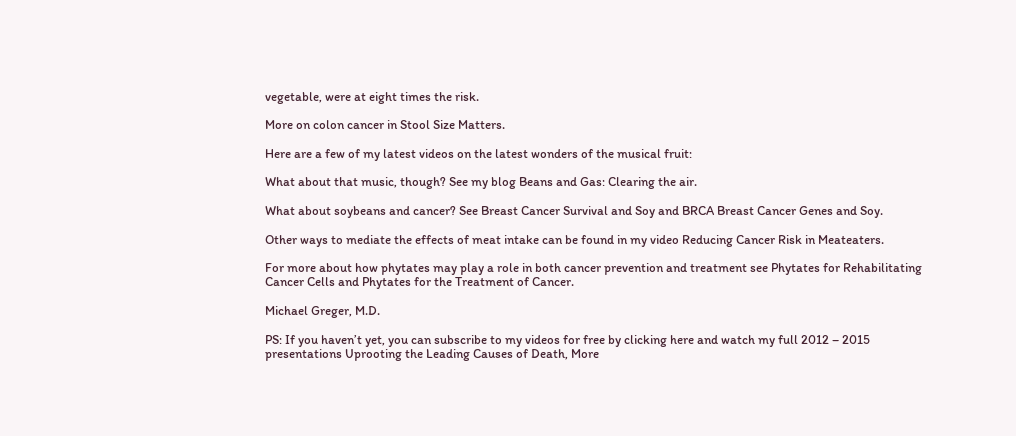vegetable, were at eight times the risk.

More on colon cancer in Stool Size Matters.

Here are a few of my latest videos on the latest wonders of the musical fruit:

What about that music, though? See my blog Beans and Gas: Clearing the air.

What about soybeans and cancer? See Breast Cancer Survival and Soy and BRCA Breast Cancer Genes and Soy.

Other ways to mediate the effects of meat intake can be found in my video Reducing Cancer Risk in Meateaters.

For more about how phytates may play a role in both cancer prevention and treatment see Phytates for Rehabilitating Cancer Cells and Phytates for the Treatment of Cancer.

Michael Greger, M.D.

PS: If you haven’t yet, you can subscribe to my videos for free by clicking here and watch my full 2012 – 2015 presentations Uprooting the Leading Causes of Death, More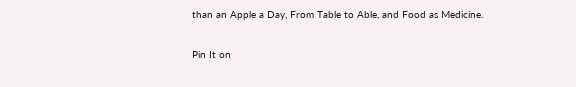than an Apple a Day, From Table to Able, and Food as Medicine.

Pin It on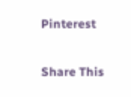Pinterest

Share This